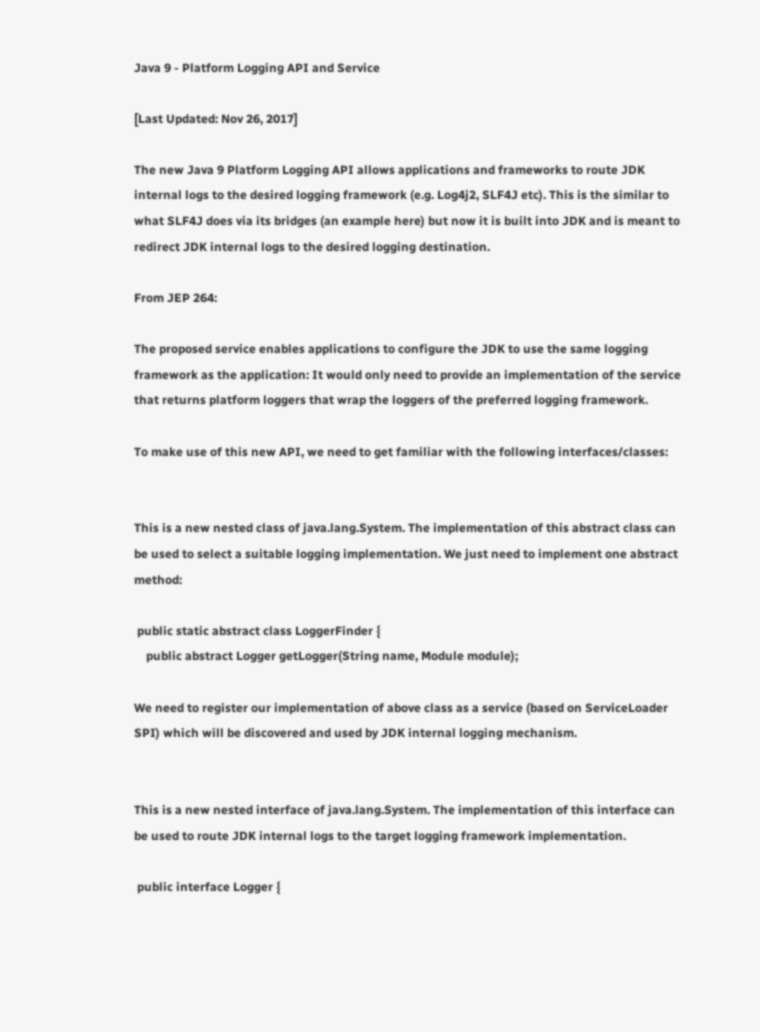Java 9 - Platform Logging API and Service

[Last Updated: Nov 26, 2017]

The new Java 9 Platform Logging API allows applications and frameworks to route JDK internal logs to the desired logging framework (e.g. Log4j2, SLF4J etc). This is the similar to what SLF4J does via its bridges (an example here) but now it is built into JDK and is meant to redirect JDK internal logs to the desired logging destination.

From JEP 264:

The proposed service enables applications to configure the JDK to use the same logging framework as the application: It would only need to provide an implementation of the service that returns platform loggers that wrap the loggers of the preferred logging framework.

To make use of this new API, we need to get familiar with the following interfaces/classes:


This is a new nested class of java.lang.System. The implementation of this abstract class can be used to select a suitable logging implementation. We just need to implement one abstract method:

 public static abstract class LoggerFinder {
    public abstract Logger getLogger(String name, Module module);

We need to register our implementation of above class as a service (based on ServiceLoader SPI) which will be discovered and used by JDK internal logging mechanism.


This is a new nested interface of java.lang.System. The implementation of this interface can be used to route JDK internal logs to the target logging framework implementation.

 public interface Logger {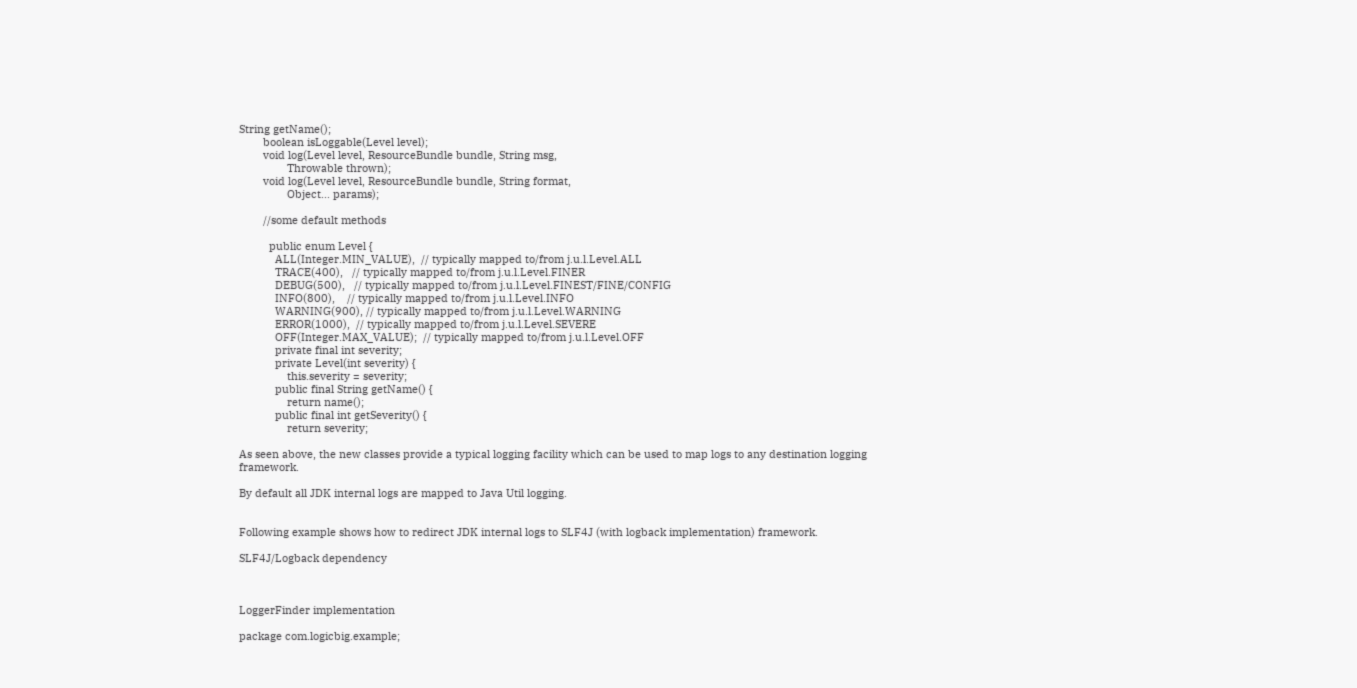String getName();
        boolean isLoggable(Level level);
        void log(Level level, ResourceBundle bundle, String msg,
                Throwable thrown);
        void log(Level level, ResourceBundle bundle, String format,
                Object... params);

        //some default methods

          public enum Level {
            ALL(Integer.MIN_VALUE),  // typically mapped to/from j.u.l.Level.ALL
            TRACE(400),   // typically mapped to/from j.u.l.Level.FINER
            DEBUG(500),   // typically mapped to/from j.u.l.Level.FINEST/FINE/CONFIG
            INFO(800),    // typically mapped to/from j.u.l.Level.INFO
            WARNING(900), // typically mapped to/from j.u.l.Level.WARNING
            ERROR(1000),  // typically mapped to/from j.u.l.Level.SEVERE
            OFF(Integer.MAX_VALUE);  // typically mapped to/from j.u.l.Level.OFF
            private final int severity;
            private Level(int severity) {
                this.severity = severity;
            public final String getName() {
                return name();
            public final int getSeverity() {
                return severity;

As seen above, the new classes provide a typical logging facility which can be used to map logs to any destination logging framework.

By default all JDK internal logs are mapped to Java Util logging.


Following example shows how to redirect JDK internal logs to SLF4J (with logback implementation) framework.

SLF4J/Logback dependency



LoggerFinder implementation

package com.logicbig.example;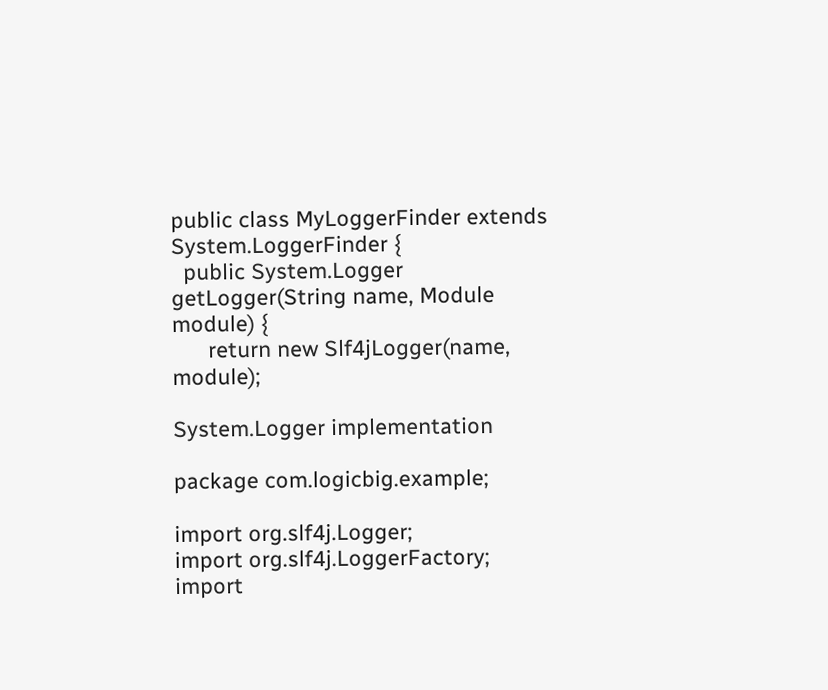public class MyLoggerFinder extends System.LoggerFinder {
  public System.Logger getLogger(String name, Module module) {
      return new Slf4jLogger(name, module);

System.Logger implementation

package com.logicbig.example;

import org.slf4j.Logger;
import org.slf4j.LoggerFactory;
import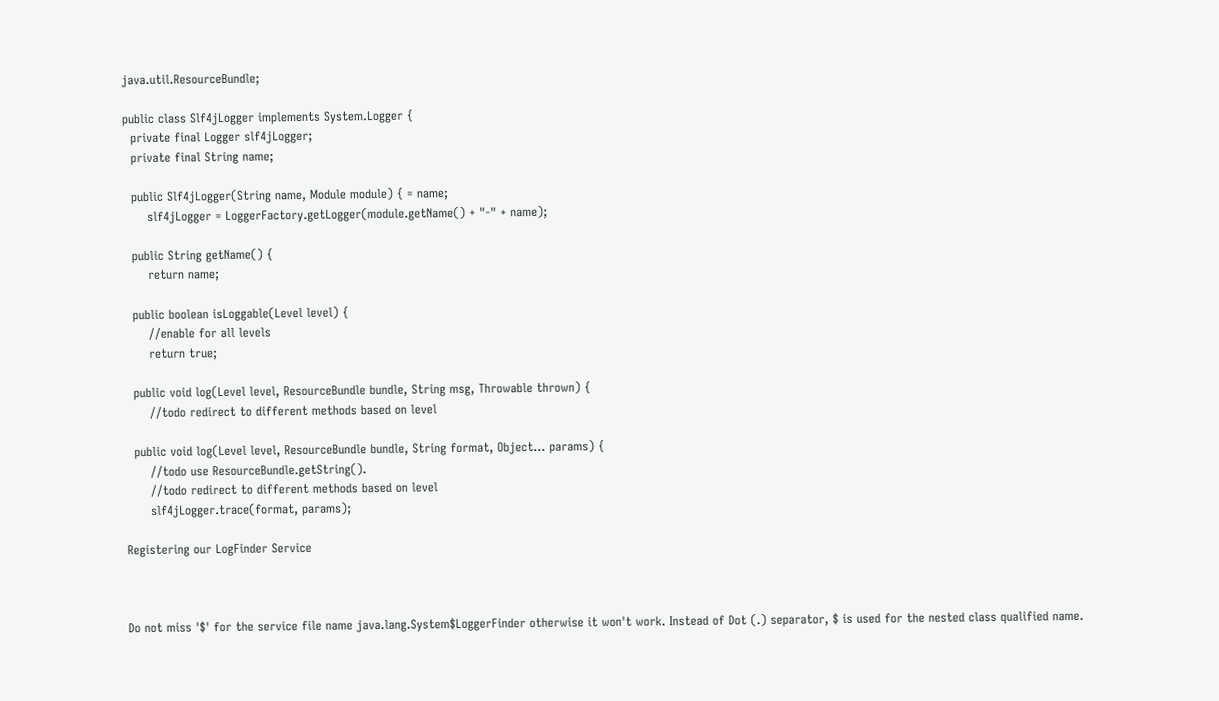java.util.ResourceBundle;

public class Slf4jLogger implements System.Logger {
  private final Logger slf4jLogger;
  private final String name;

  public Slf4jLogger(String name, Module module) { = name;
      slf4jLogger = LoggerFactory.getLogger(module.getName() + "-" + name);

  public String getName() {
      return name;

  public boolean isLoggable(Level level) {
      //enable for all levels
      return true;

  public void log(Level level, ResourceBundle bundle, String msg, Throwable thrown) {
      //todo redirect to different methods based on level

  public void log(Level level, ResourceBundle bundle, String format, Object... params) {
      //todo use ResourceBundle.getString().
      //todo redirect to different methods based on level
      slf4jLogger.trace(format, params);

Registering our LogFinder Service



Do not miss '$' for the service file name java.lang.System$LoggerFinder otherwise it won't work. Instead of Dot (.) separator, $ is used for the nested class qualified name.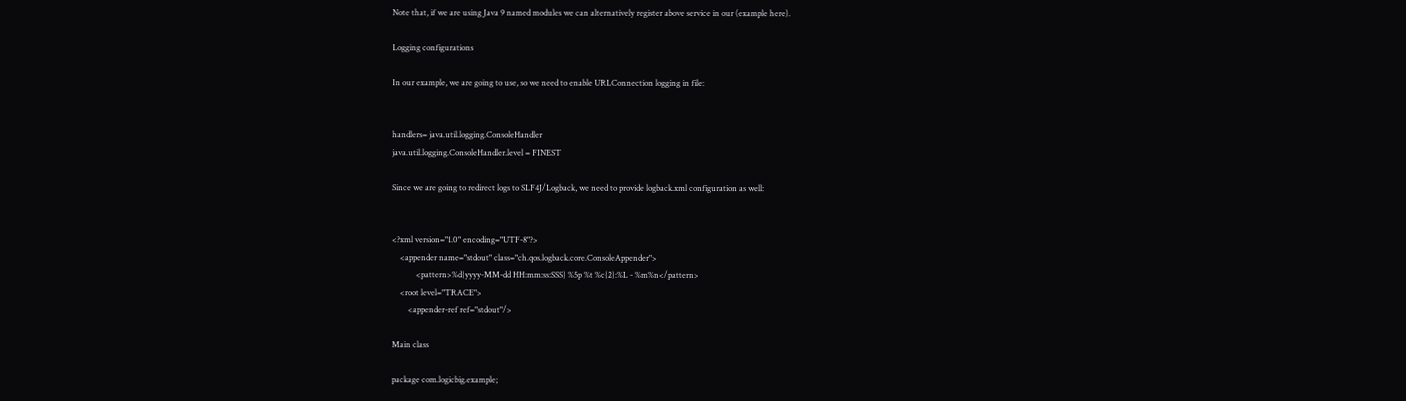Note that, if we are using Java 9 named modules we can alternatively register above service in our (example here).

Logging configurations

In our example, we are going to use, so we need to enable URLConnection logging in file:


handlers= java.util.logging.ConsoleHandler
java.util.logging.ConsoleHandler.level = FINEST

Since we are going to redirect logs to SLF4J/Logback, we need to provide logback.xml configuration as well:


<?xml version="1.0" encoding="UTF-8"?>
    <appender name="stdout" class="ch.qos.logback.core.ConsoleAppender">
            <pattern>%d{yyyy-MM-dd HH:mm:ss:SSS} %5p %t %c{2}:%L - %m%n</pattern>
    <root level="TRACE">
        <appender-ref ref="stdout"/>

Main class

package com.logicbig.example;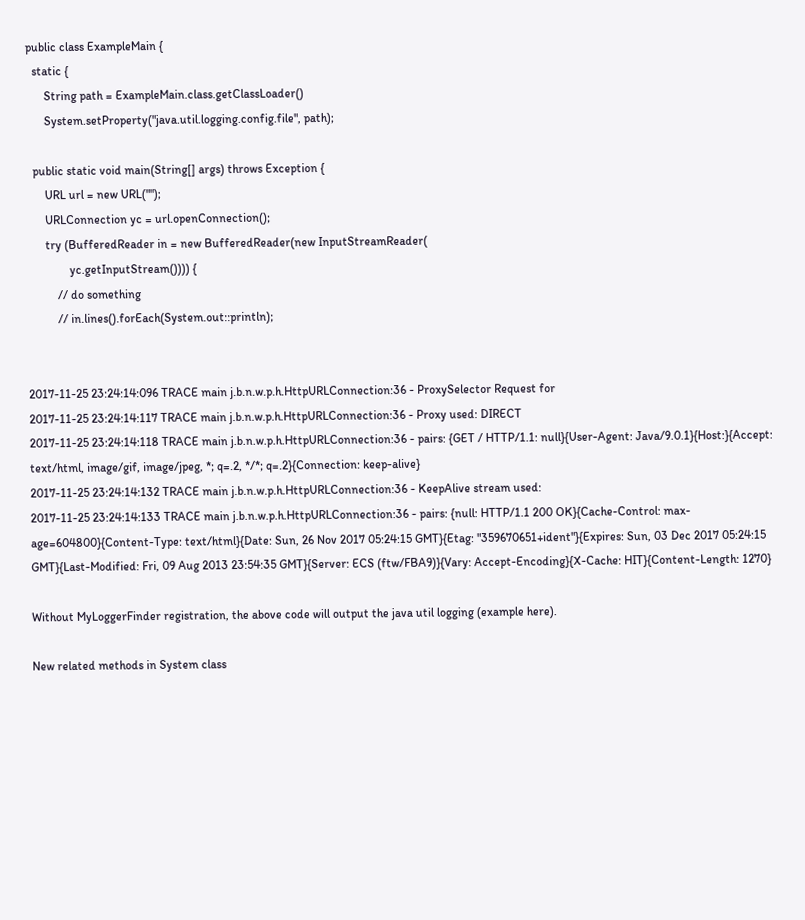public class ExampleMain {
  static {
      String path = ExampleMain.class.getClassLoader()
      System.setProperty("java.util.logging.config.file", path);

  public static void main(String[] args) throws Exception {
      URL url = new URL("");
      URLConnection yc = url.openConnection();
      try (BufferedReader in = new BufferedReader(new InputStreamReader(
              yc.getInputStream()))) {
          // do something
          // in.lines().forEach(System.out::println);


2017-11-25 23:24:14:096 TRACE main j.b.n.w.p.h.HttpURLConnection:36 - ProxySelector Request for
2017-11-25 23:24:14:117 TRACE main j.b.n.w.p.h.HttpURLConnection:36 - Proxy used: DIRECT
2017-11-25 23:24:14:118 TRACE main j.b.n.w.p.h.HttpURLConnection:36 - pairs: {GET / HTTP/1.1: null}{User-Agent: Java/9.0.1}{Host:}{Accept: text/html, image/gif, image/jpeg, *; q=.2, */*; q=.2}{Connection: keep-alive}
2017-11-25 23:24:14:132 TRACE main j.b.n.w.p.h.HttpURLConnection:36 - KeepAlive stream used:
2017-11-25 23:24:14:133 TRACE main j.b.n.w.p.h.HttpURLConnection:36 - pairs: {null: HTTP/1.1 200 OK}{Cache-Control: max-age=604800}{Content-Type: text/html}{Date: Sun, 26 Nov 2017 05:24:15 GMT}{Etag: "359670651+ident"}{Expires: Sun, 03 Dec 2017 05:24:15 GMT}{Last-Modified: Fri, 09 Aug 2013 23:54:35 GMT}{Server: ECS (ftw/FBA9)}{Vary: Accept-Encoding}{X-Cache: HIT}{Content-Length: 1270}

Without MyLoggerFinder registration, the above code will output the java util logging (example here).

New related methods in System class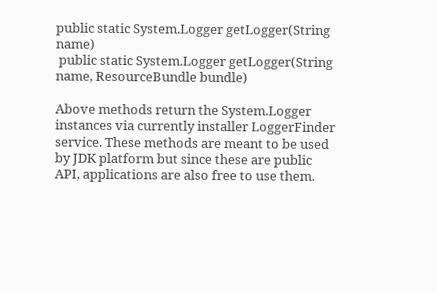public static System.Logger getLogger(String name)
 public static System.Logger getLogger(String name, ResourceBundle bundle)

Above methods return the System.Logger instances via currently installer LoggerFinder service. These methods are meant to be used by JDK platform but since these are public API, applications are also free to use them.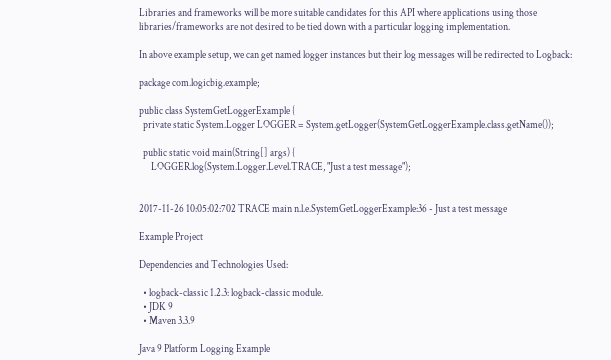Libraries and frameworks will be more suitable candidates for this API where applications using those libraries/frameworks are not desired to be tied down with a particular logging implementation.

In above example setup, we can get named logger instances but their log messages will be redirected to Logback:

package com.logicbig.example;

public class SystemGetLoggerExample {
  private static System.Logger LOGGER = System.getLogger(SystemGetLoggerExample.class.getName());

  public static void main(String[] args) {
      LOGGER.log(System.Logger.Level.TRACE, "Just a test message");


2017-11-26 10:05:02:702 TRACE main n.l.e.SystemGetLoggerExample:36 - Just a test message

Example Project

Dependencies and Technologies Used:

  • logback-classic 1.2.3: logback-classic module.
  • JDK 9
  • Maven 3.3.9

Java 9 Platform Logging Example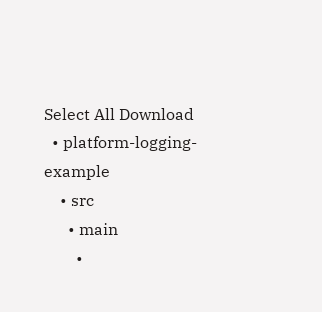Select All Download
  • platform-logging-example
    • src
      • main
        •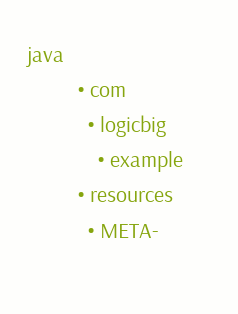java
          • com
            • logicbig
              • example
          • resources
            • META-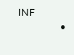INF
              •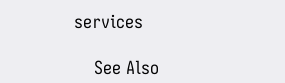services

    See Also